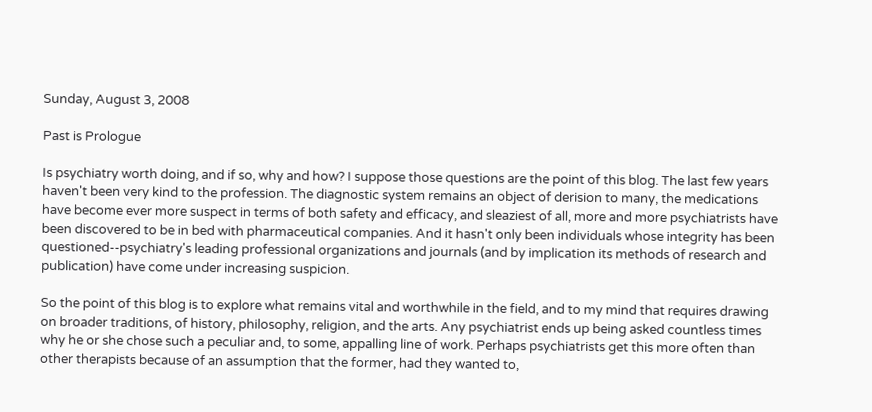Sunday, August 3, 2008

Past is Prologue

Is psychiatry worth doing, and if so, why and how? I suppose those questions are the point of this blog. The last few years haven't been very kind to the profession. The diagnostic system remains an object of derision to many, the medications have become ever more suspect in terms of both safety and efficacy, and sleaziest of all, more and more psychiatrists have been discovered to be in bed with pharmaceutical companies. And it hasn't only been individuals whose integrity has been questioned--psychiatry's leading professional organizations and journals (and by implication its methods of research and publication) have come under increasing suspicion.

So the point of this blog is to explore what remains vital and worthwhile in the field, and to my mind that requires drawing on broader traditions, of history, philosophy, religion, and the arts. Any psychiatrist ends up being asked countless times why he or she chose such a peculiar and, to some, appalling line of work. Perhaps psychiatrists get this more often than other therapists because of an assumption that the former, had they wanted to,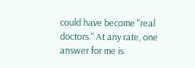could have become "real doctors." At any rate, one answer for me is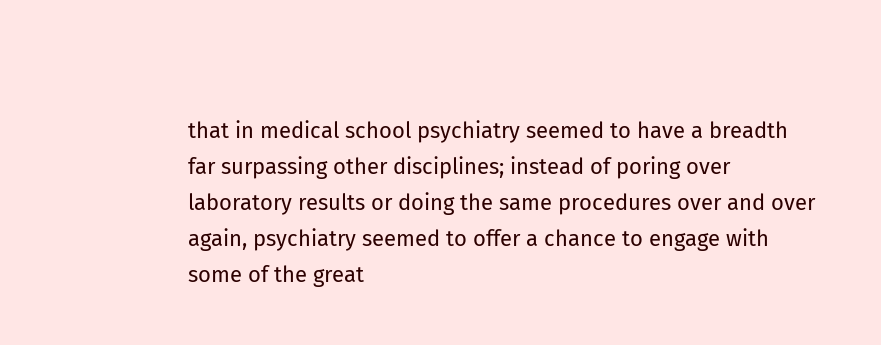that in medical school psychiatry seemed to have a breadth far surpassing other disciplines; instead of poring over laboratory results or doing the same procedures over and over again, psychiatry seemed to offer a chance to engage with some of the great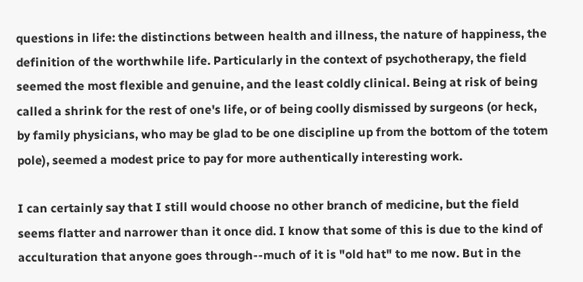questions in life: the distinctions between health and illness, the nature of happiness, the definition of the worthwhile life. Particularly in the context of psychotherapy, the field seemed the most flexible and genuine, and the least coldly clinical. Being at risk of being called a shrink for the rest of one's life, or of being coolly dismissed by surgeons (or heck, by family physicians, who may be glad to be one discipline up from the bottom of the totem pole), seemed a modest price to pay for more authentically interesting work.

I can certainly say that I still would choose no other branch of medicine, but the field seems flatter and narrower than it once did. I know that some of this is due to the kind of acculturation that anyone goes through--much of it is "old hat" to me now. But in the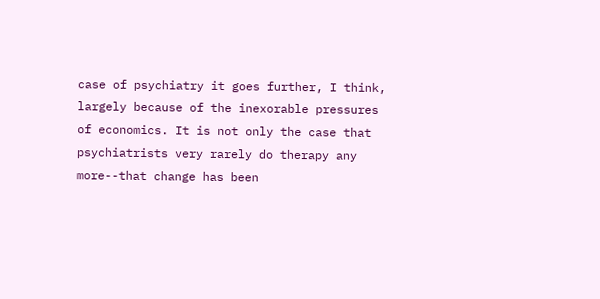case of psychiatry it goes further, I think, largely because of the inexorable pressures of economics. It is not only the case that psychiatrists very rarely do therapy any more--that change has been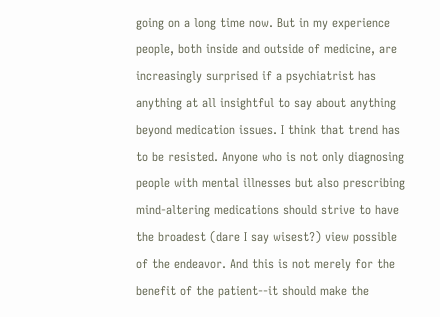going on a long time now. But in my experience people, both inside and outside of medicine, are increasingly surprised if a psychiatrist has anything at all insightful to say about anything beyond medication issues. I think that trend has to be resisted. Anyone who is not only diagnosing people with mental illnesses but also prescribing mind-altering medications should strive to have the broadest (dare I say wisest?) view possible of the endeavor. And this is not merely for the benefit of the patient--it should make the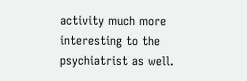activity much more interesting to the psychiatrist as well.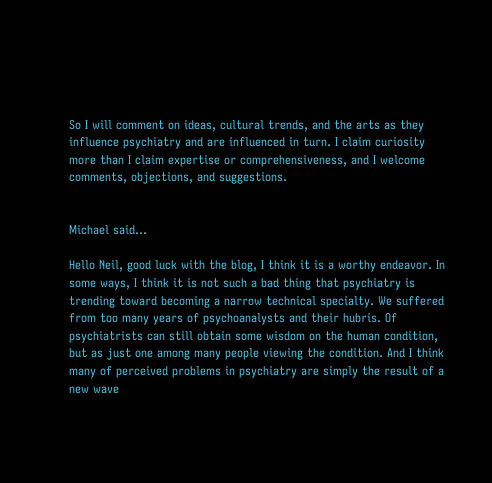So I will comment on ideas, cultural trends, and the arts as they influence psychiatry and are influenced in turn. I claim curiosity more than I claim expertise or comprehensiveness, and I welcome comments, objections, and suggestions.


Michael said...

Hello Neil, good luck with the blog, I think it is a worthy endeavor. In some ways, I think it is not such a bad thing that psychiatry is trending toward becoming a narrow technical specialty. We suffered from too many years of psychoanalysts and their hubris. Of psychiatrists can still obtain some wisdom on the human condition, but as just one among many people viewing the condition. And I think many of perceived problems in psychiatry are simply the result of a new wave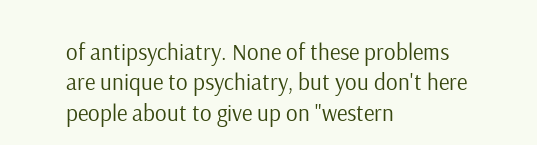of antipsychiatry. None of these problems are unique to psychiatry, but you don't here people about to give up on "western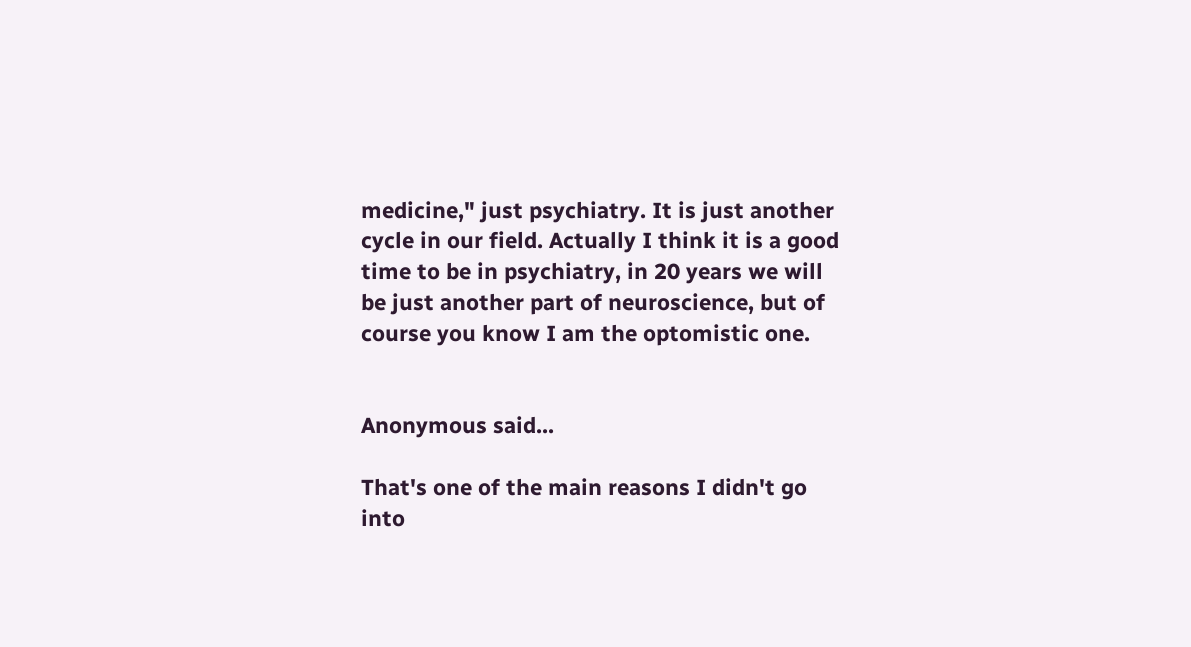medicine," just psychiatry. It is just another cycle in our field. Actually I think it is a good time to be in psychiatry, in 20 years we will be just another part of neuroscience, but of course you know I am the optomistic one.


Anonymous said...

That's one of the main reasons I didn't go into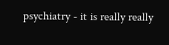psychiatry - it is really really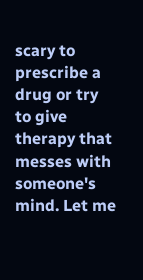scary to prescribe a drug or try to give therapy that messes with someone's mind. Let me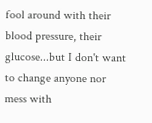fool around with their blood pressure, their glucose...but I don't want to change anyone nor mess with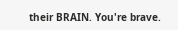their BRAIN. You're brave.